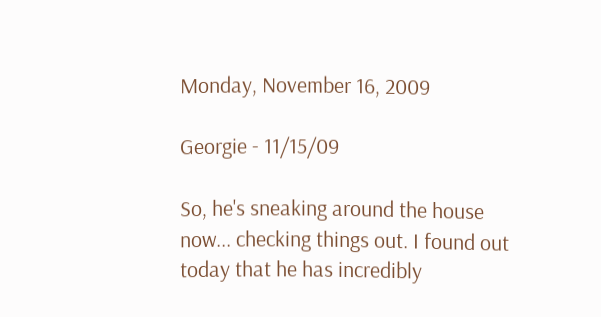Monday, November 16, 2009

Georgie - 11/15/09

So, he's sneaking around the house now... checking things out. I found out today that he has incredibly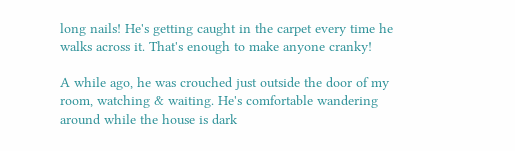long nails! He's getting caught in the carpet every time he walks across it. That's enough to make anyone cranky!

A while ago, he was crouched just outside the door of my room, watching & waiting. He's comfortable wandering around while the house is dark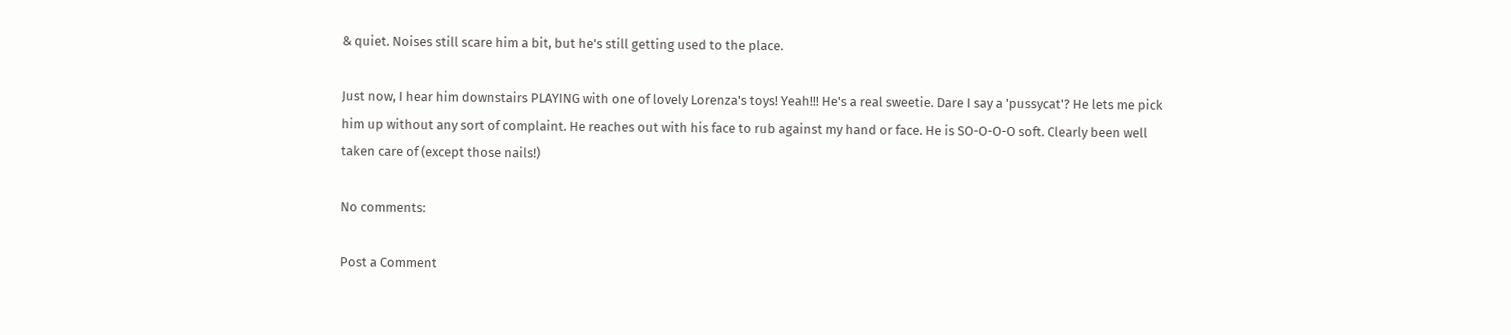& quiet. Noises still scare him a bit, but he's still getting used to the place.

Just now, I hear him downstairs PLAYING with one of lovely Lorenza's toys! Yeah!!! He's a real sweetie. Dare I say a 'pussycat'? He lets me pick him up without any sort of complaint. He reaches out with his face to rub against my hand or face. He is SO-O-O-O soft. Clearly been well taken care of (except those nails!)

No comments:

Post a Comment